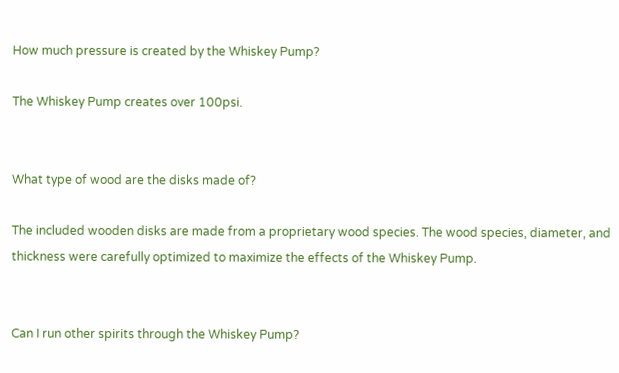How much pressure is created by the Whiskey Pump?

The Whiskey Pump creates over 100psi.


What type of wood are the disks made of?

The included wooden disks are made from a proprietary wood species. The wood species, diameter, and thickness were carefully optimized to maximize the effects of the Whiskey Pump.


Can I run other spirits through the Whiskey Pump?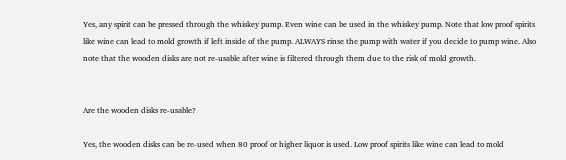Yes, any spirit can be pressed through the whiskey pump. Even wine can be used in the whiskey pump. Note that low proof spirits like wine can lead to mold growth if left inside of the pump. ALWAYS rinse the pump with water if you decide to pump wine. Also note that the wooden disks are not re-usable after wine is filtered through them due to the risk of mold growth.


Are the wooden disks re-usable?

Yes, the wooden disks can be re-used when 80 proof or higher liquor is used. Low proof spirits like wine can lead to mold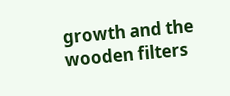growth and the wooden filters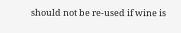should not be re-used if wine is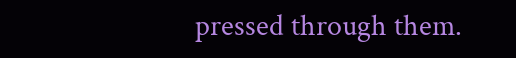pressed through them.